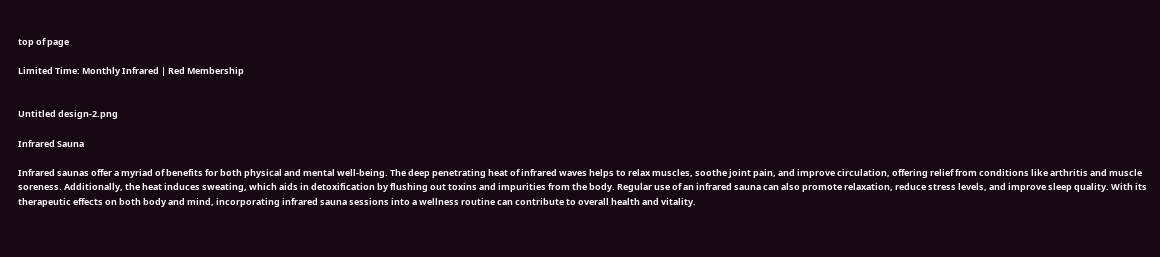top of page

Limited Time: Monthly Infrared | Red Membership


Untitled design-2.png

Infrared Sauna

Infrared saunas offer a myriad of benefits for both physical and mental well-being. The deep penetrating heat of infrared waves helps to relax muscles, soothe joint pain, and improve circulation, offering relief from conditions like arthritis and muscle soreness. Additionally, the heat induces sweating, which aids in detoxification by flushing out toxins and impurities from the body. Regular use of an infrared sauna can also promote relaxation, reduce stress levels, and improve sleep quality. With its therapeutic effects on both body and mind, incorporating infrared sauna sessions into a wellness routine can contribute to overall health and vitality.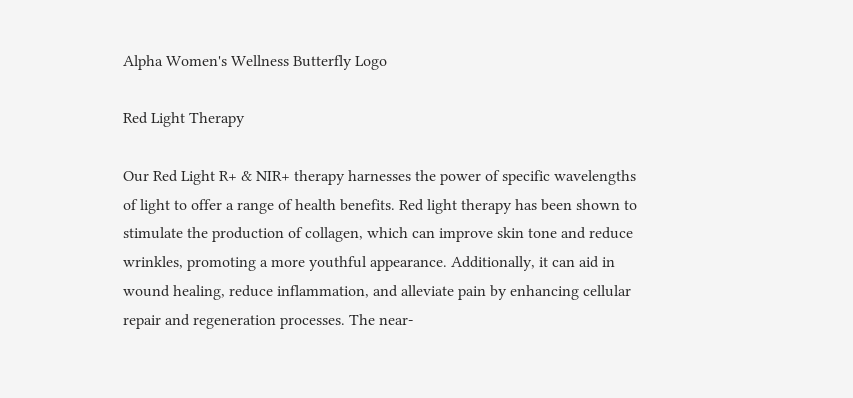Alpha Women's Wellness Butterfly Logo

Red Light Therapy

Our Red Light R+ & NIR+ therapy harnesses the power of specific wavelengths of light to offer a range of health benefits. Red light therapy has been shown to stimulate the production of collagen, which can improve skin tone and reduce wrinkles, promoting a more youthful appearance. Additionally, it can aid in wound healing, reduce inflammation, and alleviate pain by enhancing cellular repair and regeneration processes. The near-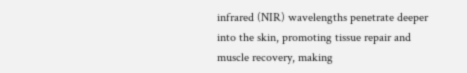infrared (NIR) wavelengths penetrate deeper into the skin, promoting tissue repair and muscle recovery, making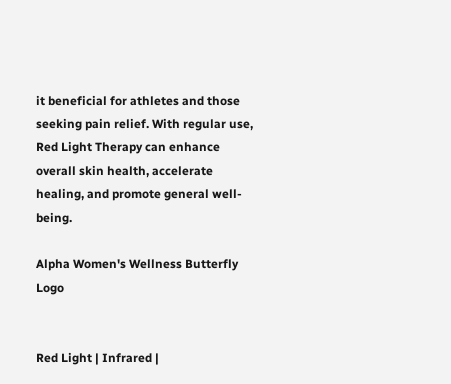it beneficial for athletes and those seeking pain relief. With regular use, Red Light Therapy can enhance overall skin health, accelerate healing, and promote general well-being.

Alpha Women's Wellness Butterfly Logo


Red Light | Infrared |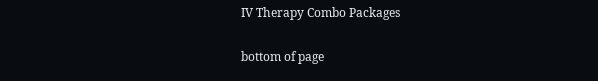IV Therapy Combo Packages

bottom of page